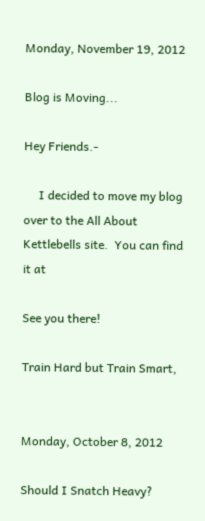Monday, November 19, 2012

Blog is Moving...

Hey Friends.-

     I decided to move my blog over to the All About Kettlebells site.  You can find it at

See you there!

Train Hard but Train Smart,


Monday, October 8, 2012

Should I Snatch Heavy?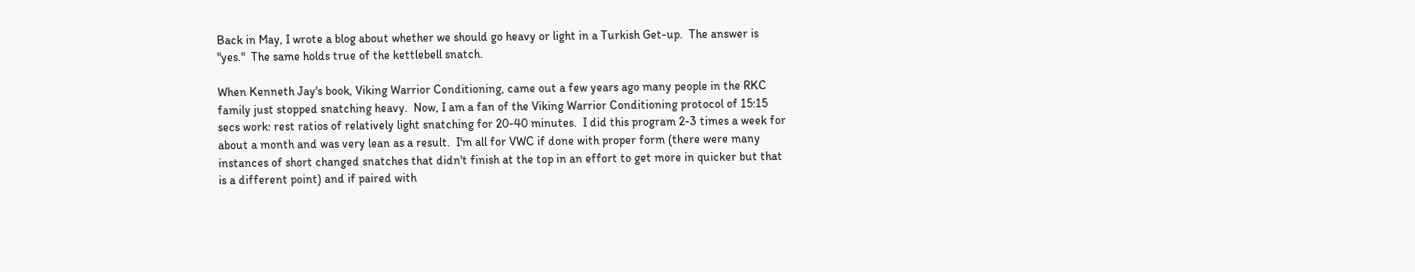Back in May, I wrote a blog about whether we should go heavy or light in a Turkish Get-up.  The answer is "yes."  The same holds true of the kettlebell snatch.

When Kenneth Jay's book, Viking Warrior Conditioning, came out a few years ago many people in the RKC family just stopped snatching heavy.  Now, I am a fan of the Viking Warrior Conditioning protocol of 15:15 secs work: rest ratios of relatively light snatching for 20-40 minutes.  I did this program 2-3 times a week for about a month and was very lean as a result.  I'm all for VWC if done with proper form (there were many instances of short changed snatches that didn't finish at the top in an effort to get more in quicker but that is a different point) and if paired with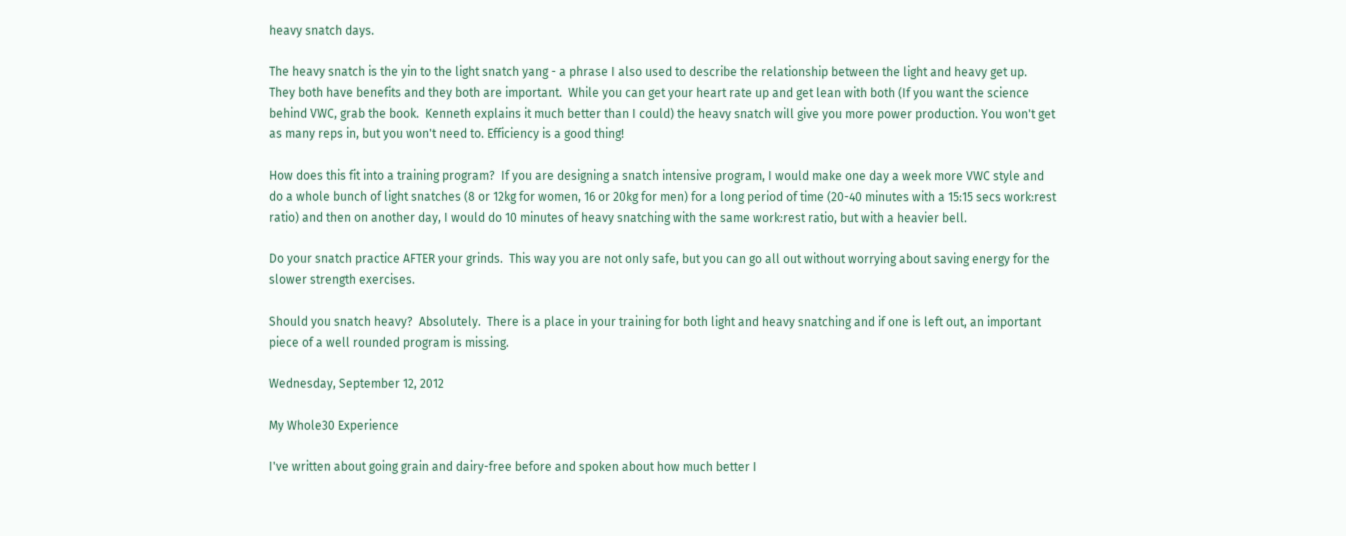heavy snatch days.

The heavy snatch is the yin to the light snatch yang - a phrase I also used to describe the relationship between the light and heavy get up.  They both have benefits and they both are important.  While you can get your heart rate up and get lean with both (If you want the science behind VWC, grab the book.  Kenneth explains it much better than I could) the heavy snatch will give you more power production. You won't get as many reps in, but you won't need to. Efficiency is a good thing!

How does this fit into a training program?  If you are designing a snatch intensive program, I would make one day a week more VWC style and do a whole bunch of light snatches (8 or 12kg for women, 16 or 20kg for men) for a long period of time (20-40 minutes with a 15:15 secs work:rest ratio) and then on another day, I would do 10 minutes of heavy snatching with the same work:rest ratio, but with a heavier bell.

Do your snatch practice AFTER your grinds.  This way you are not only safe, but you can go all out without worrying about saving energy for the slower strength exercises.

Should you snatch heavy?  Absolutely.  There is a place in your training for both light and heavy snatching and if one is left out, an important piece of a well rounded program is missing.

Wednesday, September 12, 2012

My Whole30 Experience

I've written about going grain and dairy-free before and spoken about how much better I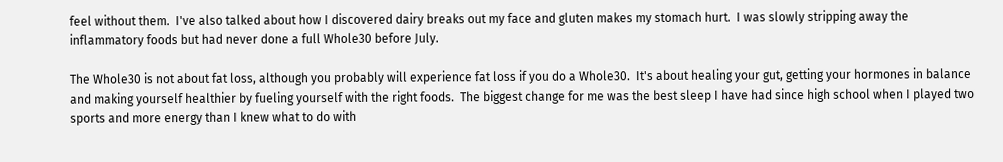feel without them.  I've also talked about how I discovered dairy breaks out my face and gluten makes my stomach hurt.  I was slowly stripping away the inflammatory foods but had never done a full Whole30 before July.

The Whole30 is not about fat loss, although you probably will experience fat loss if you do a Whole30.  It's about healing your gut, getting your hormones in balance and making yourself healthier by fueling yourself with the right foods.  The biggest change for me was the best sleep I have had since high school when I played two sports and more energy than I knew what to do with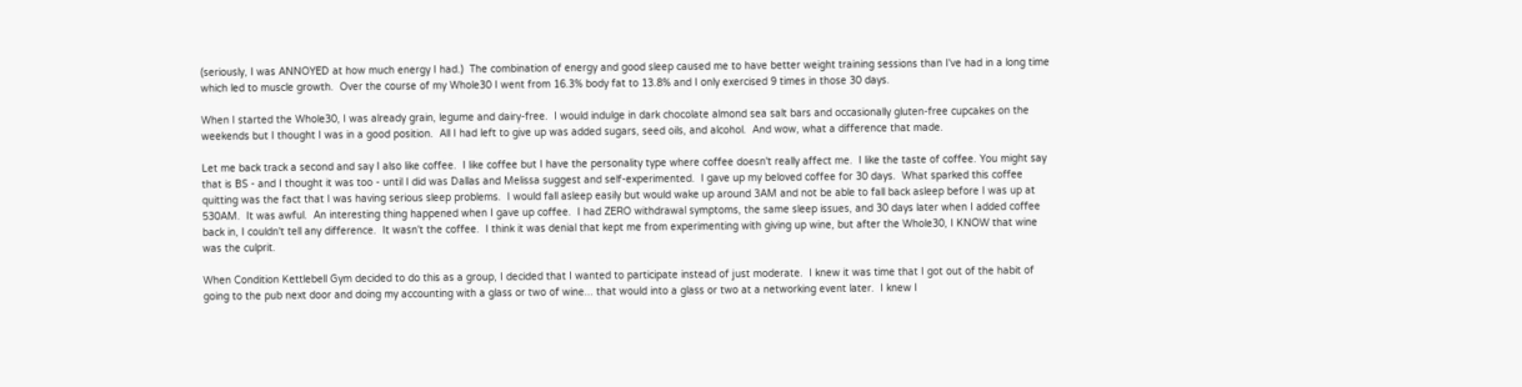(seriously, I was ANNOYED at how much energy I had.)  The combination of energy and good sleep caused me to have better weight training sessions than I've had in a long time which led to muscle growth.  Over the course of my Whole30 I went from 16.3% body fat to 13.8% and I only exercised 9 times in those 30 days.

When I started the Whole30, I was already grain, legume and dairy-free.  I would indulge in dark chocolate almond sea salt bars and occasionally gluten-free cupcakes on the weekends but I thought I was in a good position.  All I had left to give up was added sugars, seed oils, and alcohol.  And wow, what a difference that made.

Let me back track a second and say I also like coffee.  I like coffee but I have the personality type where coffee doesn't really affect me.  I like the taste of coffee. You might say that is BS - and I thought it was too - until I did was Dallas and Melissa suggest and self-experimented.  I gave up my beloved coffee for 30 days.  What sparked this coffee quitting was the fact that I was having serious sleep problems.  I would fall asleep easily but would wake up around 3AM and not be able to fall back asleep before I was up at 530AM.  It was awful.  An interesting thing happened when I gave up coffee.  I had ZERO withdrawal symptoms, the same sleep issues, and 30 days later when I added coffee back in, I couldn't tell any difference.  It wasn't the coffee.  I think it was denial that kept me from experimenting with giving up wine, but after the Whole30, I KNOW that wine was the culprit.

When Condition Kettlebell Gym decided to do this as a group, I decided that I wanted to participate instead of just moderate.  I knew it was time that I got out of the habit of going to the pub next door and doing my accounting with a glass or two of wine... that would into a glass or two at a networking event later.  I knew I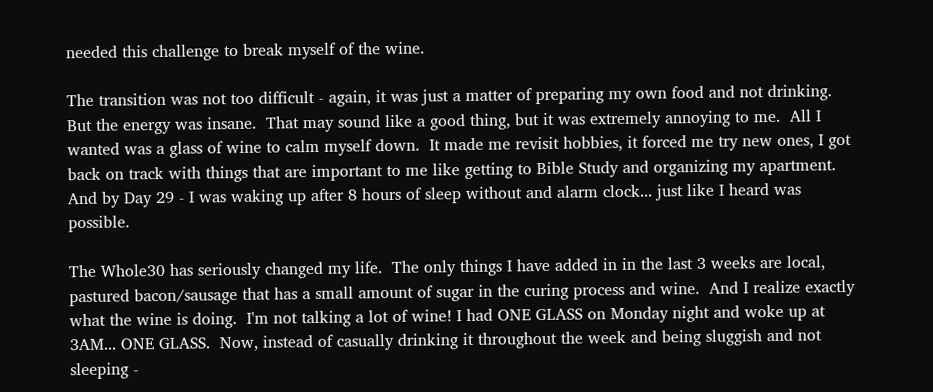needed this challenge to break myself of the wine.

The transition was not too difficult - again, it was just a matter of preparing my own food and not drinking. But the energy was insane.  That may sound like a good thing, but it was extremely annoying to me.  All I wanted was a glass of wine to calm myself down.  It made me revisit hobbies, it forced me try new ones, I got back on track with things that are important to me like getting to Bible Study and organizing my apartment.  And by Day 29 - I was waking up after 8 hours of sleep without and alarm clock... just like I heard was possible.

The Whole30 has seriously changed my life.  The only things I have added in in the last 3 weeks are local, pastured bacon/sausage that has a small amount of sugar in the curing process and wine.  And I realize exactly what the wine is doing.  I'm not talking a lot of wine! I had ONE GLASS on Monday night and woke up at 3AM... ONE GLASS.  Now, instead of casually drinking it throughout the week and being sluggish and not sleeping -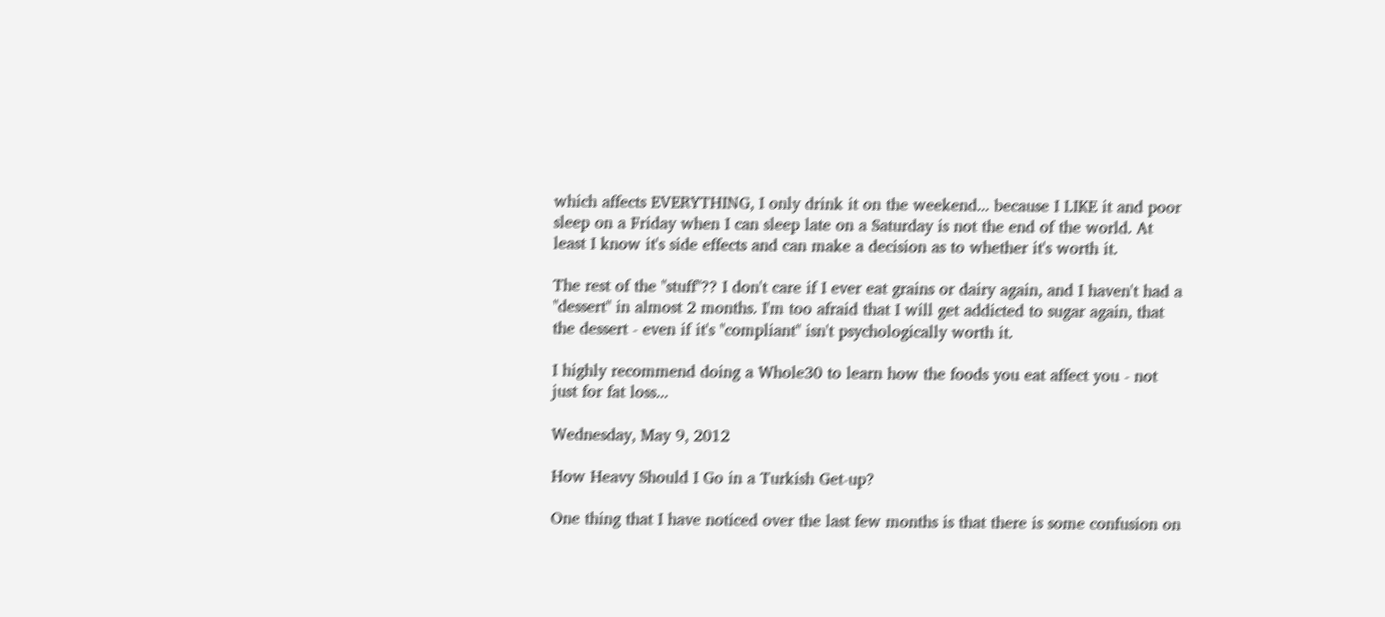which affects EVERYTHING, I only drink it on the weekend... because I LIKE it and poor sleep on a Friday when I can sleep late on a Saturday is not the end of the world. At least I know it's side effects and can make a decision as to whether it's worth it.

The rest of the "stuff"?? I don't care if I ever eat grains or dairy again, and I haven't had a "dessert" in almost 2 months. I'm too afraid that I will get addicted to sugar again, that the dessert - even if it's "compliant" isn't psychologically worth it.

I highly recommend doing a Whole30 to learn how the foods you eat affect you - not just for fat loss...

Wednesday, May 9, 2012

How Heavy Should I Go in a Turkish Get-up?

One thing that I have noticed over the last few months is that there is some confusion on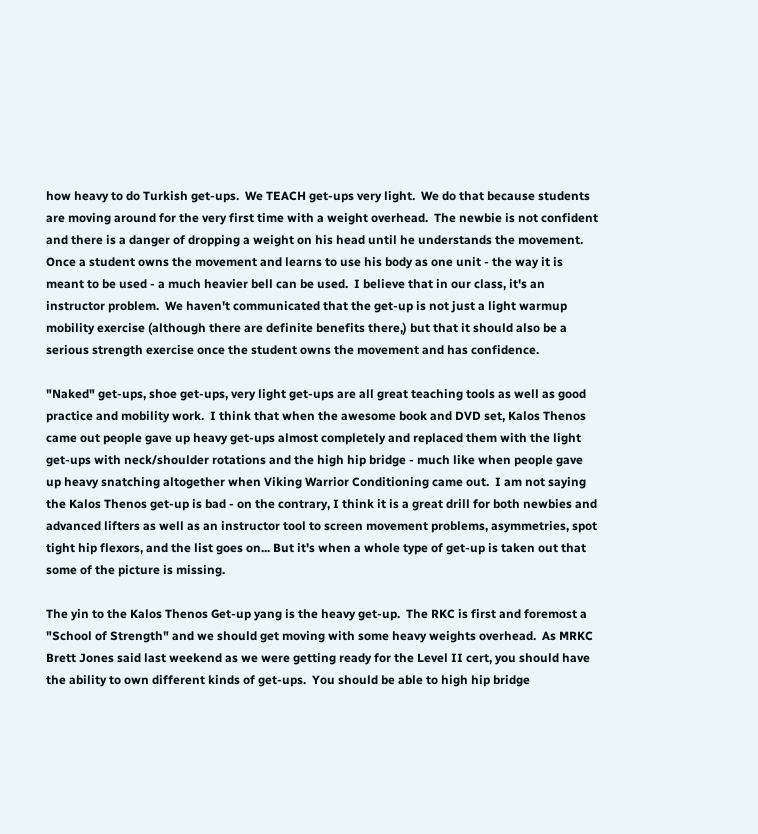how heavy to do Turkish get-ups.  We TEACH get-ups very light.  We do that because students are moving around for the very first time with a weight overhead.  The newbie is not confident and there is a danger of dropping a weight on his head until he understands the movement.  Once a student owns the movement and learns to use his body as one unit - the way it is meant to be used - a much heavier bell can be used.  I believe that in our class, it's an instructor problem.  We haven't communicated that the get-up is not just a light warmup mobility exercise (although there are definite benefits there,) but that it should also be a serious strength exercise once the student owns the movement and has confidence.

"Naked" get-ups, shoe get-ups, very light get-ups are all great teaching tools as well as good practice and mobility work.  I think that when the awesome book and DVD set, Kalos Thenos came out people gave up heavy get-ups almost completely and replaced them with the light get-ups with neck/shoulder rotations and the high hip bridge - much like when people gave up heavy snatching altogether when Viking Warrior Conditioning came out.  I am not saying the Kalos Thenos get-up is bad - on the contrary, I think it is a great drill for both newbies and advanced lifters as well as an instructor tool to screen movement problems, asymmetries, spot tight hip flexors, and the list goes on... But it's when a whole type of get-up is taken out that some of the picture is missing.

The yin to the Kalos Thenos Get-up yang is the heavy get-up.  The RKC is first and foremost a "School of Strength" and we should get moving with some heavy weights overhead.  As MRKC Brett Jones said last weekend as we were getting ready for the Level II cert, you should have the ability to own different kinds of get-ups.  You should be able to high hip bridge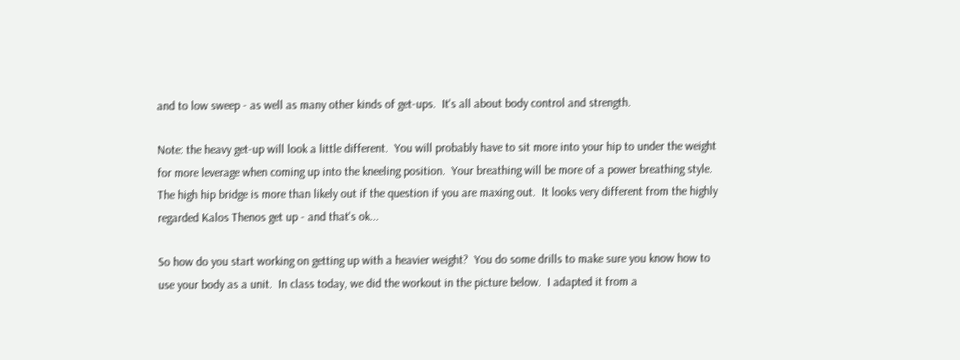and to low sweep - as well as many other kinds of get-ups.  It's all about body control and strength.

Note: the heavy get-up will look a little different.  You will probably have to sit more into your hip to under the weight for more leverage when coming up into the kneeling position.  Your breathing will be more of a power breathing style.  The high hip bridge is more than likely out if the question if you are maxing out.  It looks very different from the highly regarded Kalos Thenos get up - and that's ok...

So how do you start working on getting up with a heavier weight?  You do some drills to make sure you know how to use your body as a unit.  In class today, we did the workout in the picture below.  I adapted it from a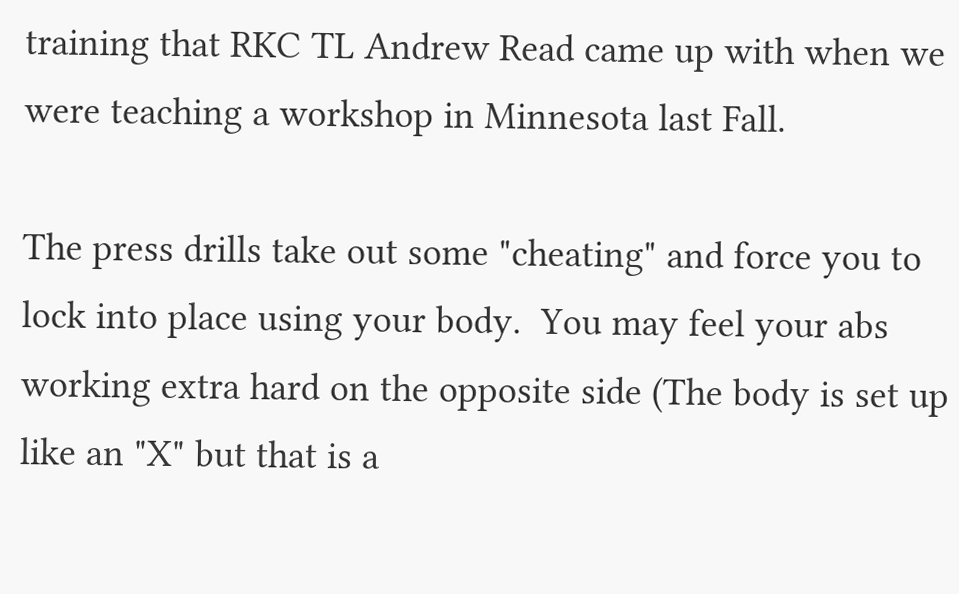training that RKC TL Andrew Read came up with when we were teaching a workshop in Minnesota last Fall.

The press drills take out some "cheating" and force you to lock into place using your body.  You may feel your abs working extra hard on the opposite side (The body is set up like an "X" but that is a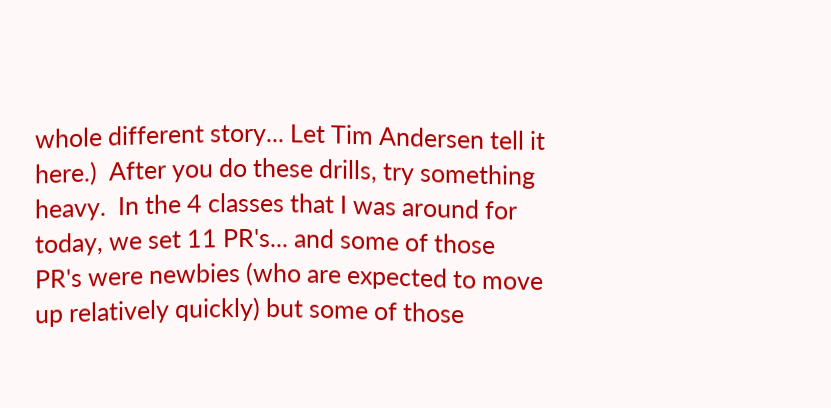whole different story... Let Tim Andersen tell it here.)  After you do these drills, try something heavy.  In the 4 classes that I was around for today, we set 11 PR's... and some of those PR's were newbies (who are expected to move up relatively quickly) but some of those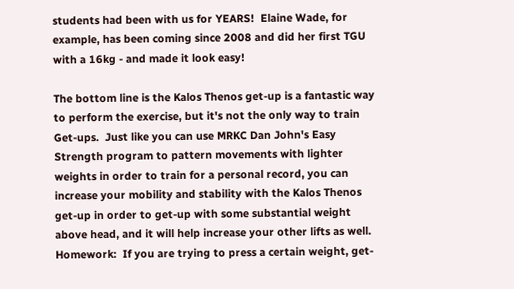students had been with us for YEARS!  Elaine Wade, for example, has been coming since 2008 and did her first TGU with a 16kg - and made it look easy!

The bottom line is the Kalos Thenos get-up is a fantastic way to perform the exercise, but it's not the only way to train Get-ups.  Just like you can use MRKC Dan John's Easy Strength program to pattern movements with lighter weights in order to train for a personal record, you can increase your mobility and stability with the Kalos Thenos get-up in order to get-up with some substantial weight above head, and it will help increase your other lifts as well.
Homework:  If you are trying to press a certain weight, get-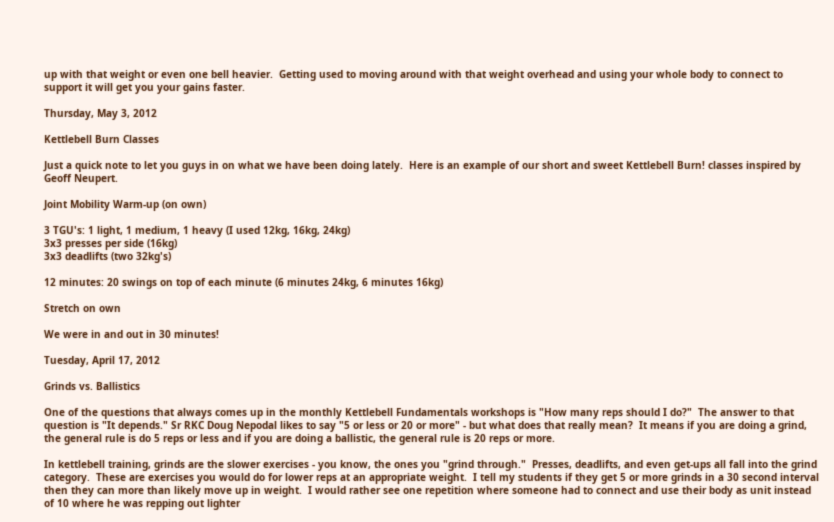up with that weight or even one bell heavier.  Getting used to moving around with that weight overhead and using your whole body to connect to support it will get you your gains faster.

Thursday, May 3, 2012

Kettlebell Burn Classes

Just a quick note to let you guys in on what we have been doing lately.  Here is an example of our short and sweet Kettlebell Burn! classes inspired by Geoff Neupert.

Joint Mobility Warm-up (on own)

3 TGU's: 1 light, 1 medium, 1 heavy (I used 12kg, 16kg, 24kg)
3x3 presses per side (16kg)
3x3 deadlifts (two 32kg's)

12 minutes: 20 swings on top of each minute (6 minutes 24kg, 6 minutes 16kg)

Stretch on own

We were in and out in 30 minutes!

Tuesday, April 17, 2012

Grinds vs. Ballistics

One of the questions that always comes up in the monthly Kettlebell Fundamentals workshops is "How many reps should I do?"  The answer to that question is "It depends." Sr RKC Doug Nepodal likes to say "5 or less or 20 or more" - but what does that really mean?  It means if you are doing a grind, the general rule is do 5 reps or less and if you are doing a ballistic, the general rule is 20 reps or more.

In kettlebell training, grinds are the slower exercises - you know, the ones you "grind through."  Presses, deadlifts, and even get-ups all fall into the grind category.  These are exercises you would do for lower reps at an appropriate weight.  I tell my students if they get 5 or more grinds in a 30 second interval then they can more than likely move up in weight.  I would rather see one repetition where someone had to connect and use their body as unit instead of 10 where he was repping out lighter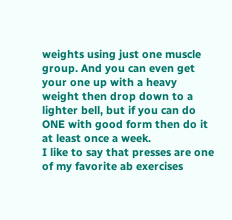weights using just one muscle group. And you can even get your one up with a heavy weight then drop down to a lighter bell, but if you can do ONE with good form then do it at least once a week.
I like to say that presses are one of my favorite ab exercises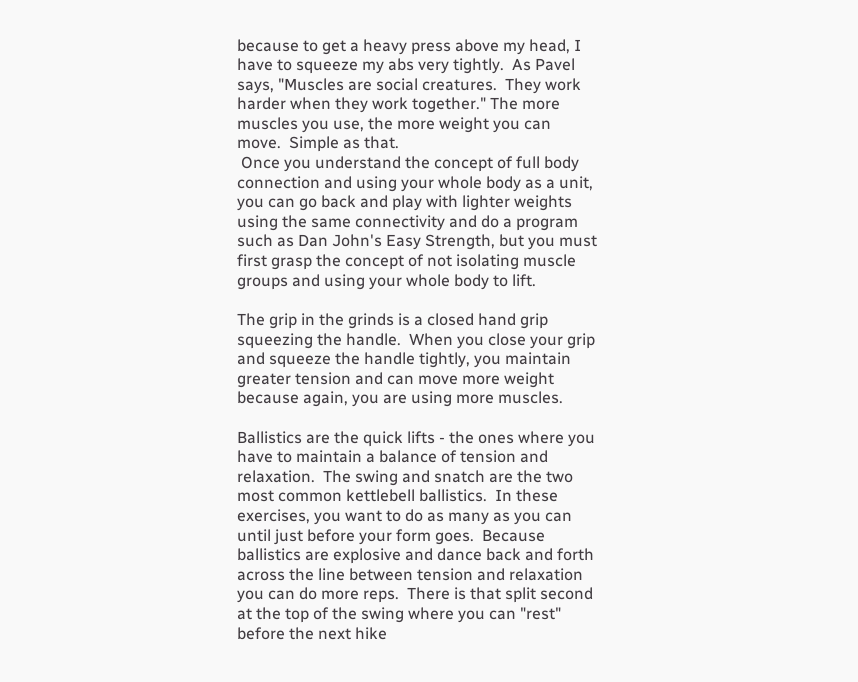because to get a heavy press above my head, I have to squeeze my abs very tightly.  As Pavel says, "Muscles are social creatures.  They work harder when they work together." The more muscles you use, the more weight you can move.  Simple as that.
 Once you understand the concept of full body connection and using your whole body as a unit, you can go back and play with lighter weights using the same connectivity and do a program such as Dan John's Easy Strength, but you must first grasp the concept of not isolating muscle groups and using your whole body to lift.

The grip in the grinds is a closed hand grip squeezing the handle.  When you close your grip and squeeze the handle tightly, you maintain greater tension and can move more weight because again, you are using more muscles.

Ballistics are the quick lifts - the ones where you have to maintain a balance of tension and relaxation.  The swing and snatch are the two most common kettlebell ballistics.  In these exercises, you want to do as many as you can until just before your form goes.  Because ballistics are explosive and dance back and forth across the line between tension and relaxation you can do more reps.  There is that split second at the top of the swing where you can "rest" before the next hike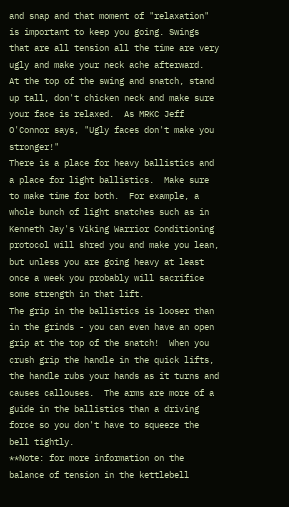and snap and that moment of "relaxation" is important to keep you going. Swings that are all tension all the time are very ugly and make your neck ache afterward.  At the top of the swing and snatch, stand up tall, don't chicken neck and make sure your face is relaxed.  As MRKC Jeff O'Connor says, "Ugly faces don't make you stronger!"
There is a place for heavy ballistics and a place for light ballistics.  Make sure to make time for both.  For example, a whole bunch of light snatches such as in Kenneth Jay's Viking Warrior Conditioning protocol will shred you and make you lean, but unless you are going heavy at least once a week you probably will sacrifice some strength in that lift.
The grip in the ballistics is looser than in the grinds - you can even have an open grip at the top of the snatch!  When you crush grip the handle in the quick lifts, the handle rubs your hands as it turns and causes callouses.  The arms are more of a guide in the ballistics than a driving force so you don't have to squeeze the bell tightly.
**Note: for more information on the balance of tension in the kettlebell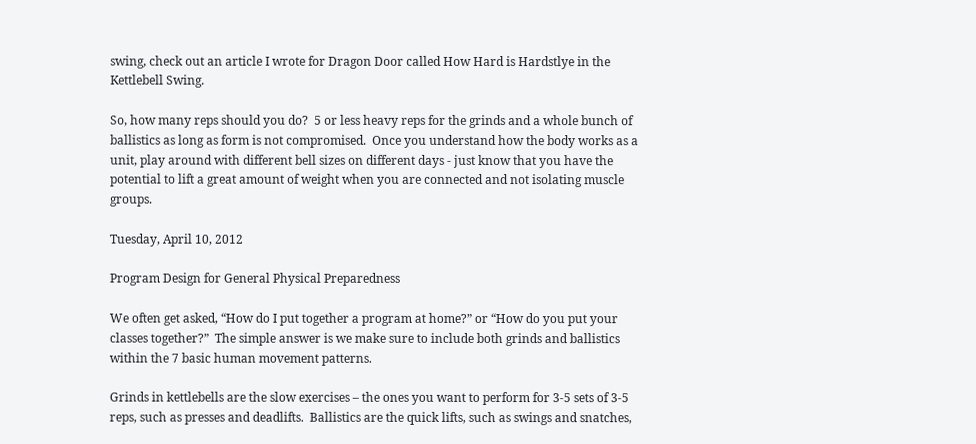swing, check out an article I wrote for Dragon Door called How Hard is Hardstlye in the Kettlebell Swing.

So, how many reps should you do?  5 or less heavy reps for the grinds and a whole bunch of ballistics as long as form is not compromised.  Once you understand how the body works as a unit, play around with different bell sizes on different days - just know that you have the potential to lift a great amount of weight when you are connected and not isolating muscle groups.

Tuesday, April 10, 2012

Program Design for General Physical Preparedness

We often get asked, “How do I put together a program at home?” or “How do you put your classes together?”  The simple answer is we make sure to include both grinds and ballistics within the 7 basic human movement patterns.

Grinds in kettlebells are the slow exercises – the ones you want to perform for 3-5 sets of 3-5 reps, such as presses and deadlifts.  Ballistics are the quick lifts, such as swings and snatches,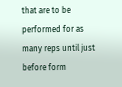that are to be performed for as many reps until just before form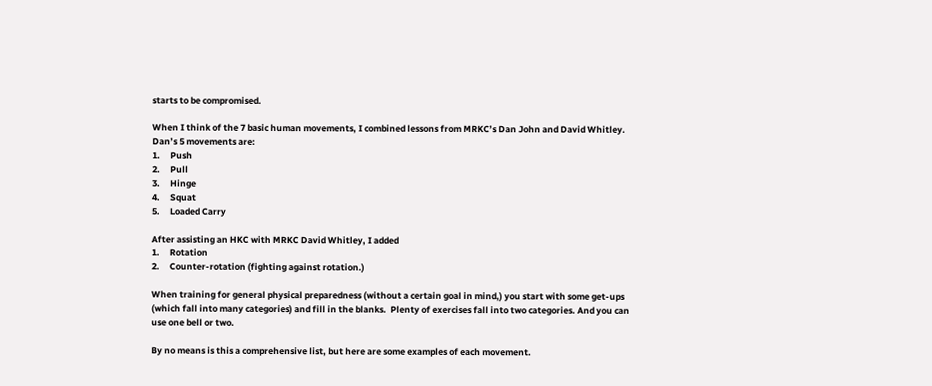starts to be compromised.

When I think of the 7 basic human movements, I combined lessons from MRKC’s Dan John and David Whitley.  Dan’s 5 movements are:
1.     Push
2.     Pull
3.     Hinge
4.     Squat
5.     Loaded Carry

After assisting an HKC with MRKC David Whitley, I added
1.     Rotation
2.     Counter-rotation (fighting against rotation.)

When training for general physical preparedness (without a certain goal in mind,) you start with some get-ups (which fall into many categories) and fill in the blanks.  Plenty of exercises fall into two categories. And you can use one bell or two.

By no means is this a comprehensive list, but here are some examples of each movement.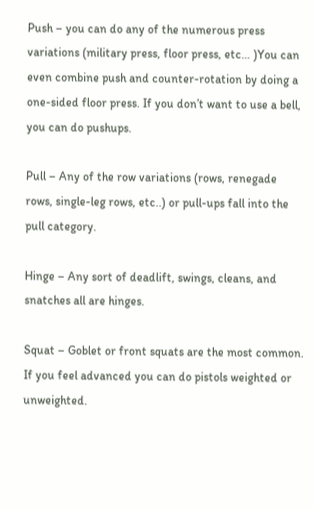Push – you can do any of the numerous press variations (military press, floor press, etc… )You can even combine push and counter-rotation by doing a one-sided floor press. If you don’t want to use a bell, you can do pushups.

Pull – Any of the row variations (rows, renegade rows, single-leg rows, etc..) or pull-ups fall into the pull category.

Hinge – Any sort of deadlift, swings, cleans, and snatches all are hinges.

Squat – Goblet or front squats are the most common.  If you feel advanced you can do pistols weighted or unweighted.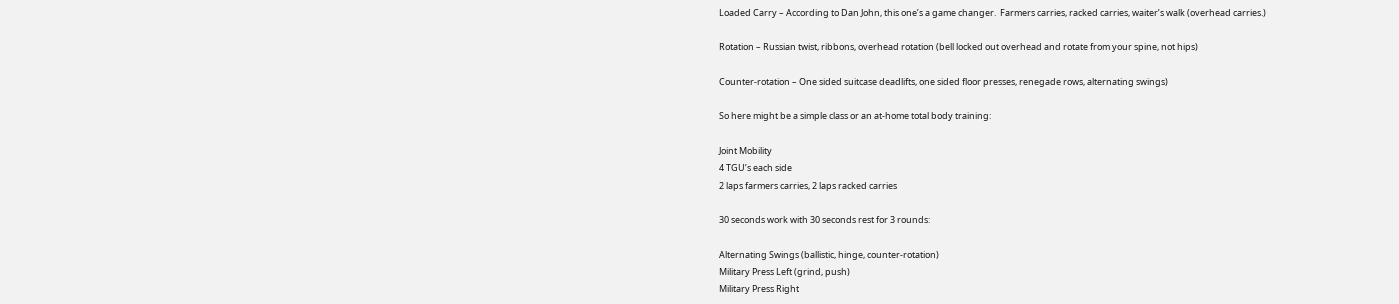Loaded Carry – According to Dan John, this one’s a game changer.  Farmers carries, racked carries, waiter’s walk (overhead carries.)

Rotation – Russian twist, ribbons, overhead rotation (bell locked out overhead and rotate from your spine, not hips)

Counter-rotation – One sided suitcase deadlifts, one sided floor presses, renegade rows, alternating swings)

So here might be a simple class or an at-home total body training:

Joint Mobility
4 TGU’s each side
2 laps farmers carries, 2 laps racked carries

30 seconds work with 30 seconds rest for 3 rounds:

Alternating Swings (ballistic, hinge, counter-rotation)
Military Press Left (grind, push)
Military Press Right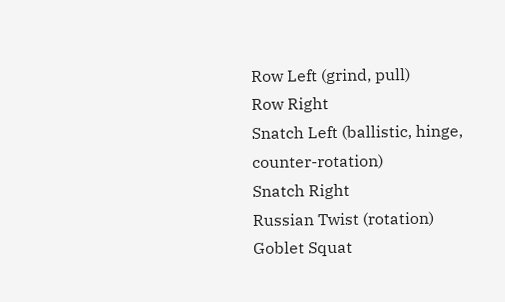Row Left (grind, pull)
Row Right
Snatch Left (ballistic, hinge, counter-rotation)
Snatch Right
Russian Twist (rotation)
Goblet Squat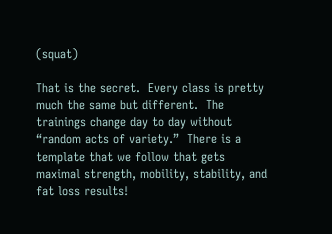(squat)

That is the secret.  Every class is pretty much the same but different.  The trainings change day to day without “random acts of variety.”  There is a template that we follow that gets maximal strength, mobility, stability, and fat loss results!